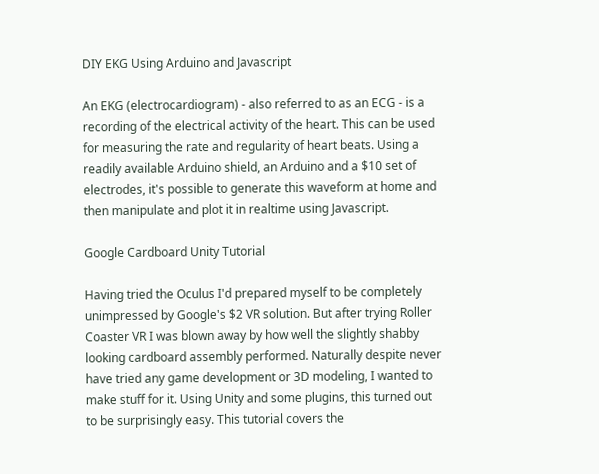DIY EKG Using Arduino and Javascript

An EKG (electrocardiogram) - also referred to as an ECG - is a recording of the electrical activity of the heart. This can be used for measuring the rate and regularity of heart beats. Using a readily available Arduino shield, an Arduino and a $10 set of electrodes, it's possible to generate this waveform at home and then manipulate and plot it in realtime using Javascript.

Google Cardboard Unity Tutorial

Having tried the Oculus I'd prepared myself to be completely unimpressed by Google's $2 VR solution. But after trying Roller Coaster VR I was blown away by how well the slightly shabby looking cardboard assembly performed. Naturally despite never have tried any game development or 3D modeling, I wanted to make stuff for it. Using Unity and some plugins, this turned out to be surprisingly easy. This tutorial covers the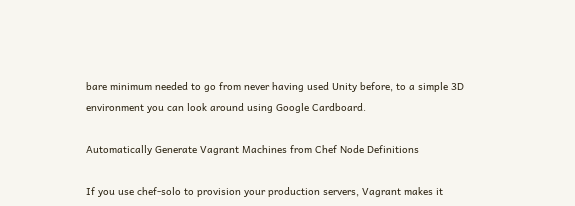bare minimum needed to go from never having used Unity before, to a simple 3D environment you can look around using Google Cardboard.

Automatically Generate Vagrant Machines from Chef Node Definitions

If you use chef-solo to provision your production servers, Vagrant makes it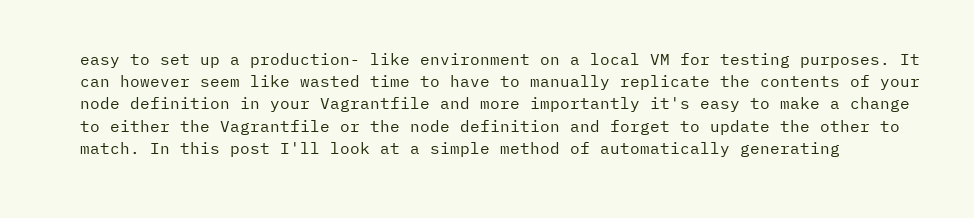easy to set up a production- like environment on a local VM for testing purposes. It can however seem like wasted time to have to manually replicate the contents of your node definition in your Vagrantfile and more importantly it's easy to make a change to either the Vagrantfile or the node definition and forget to update the other to match. In this post I'll look at a simple method of automatically generating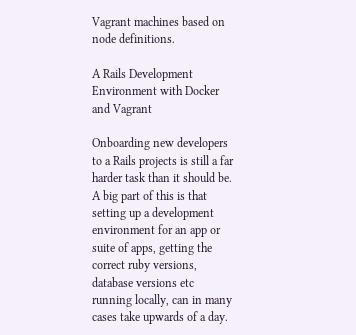Vagrant machines based on node definitions.

A Rails Development Environment with Docker and Vagrant

Onboarding new developers to a Rails projects is still a far harder task than it should be. A big part of this is that setting up a development environment for an app or suite of apps, getting the correct ruby versions, database versions etc running locally, can in many cases take upwards of a day.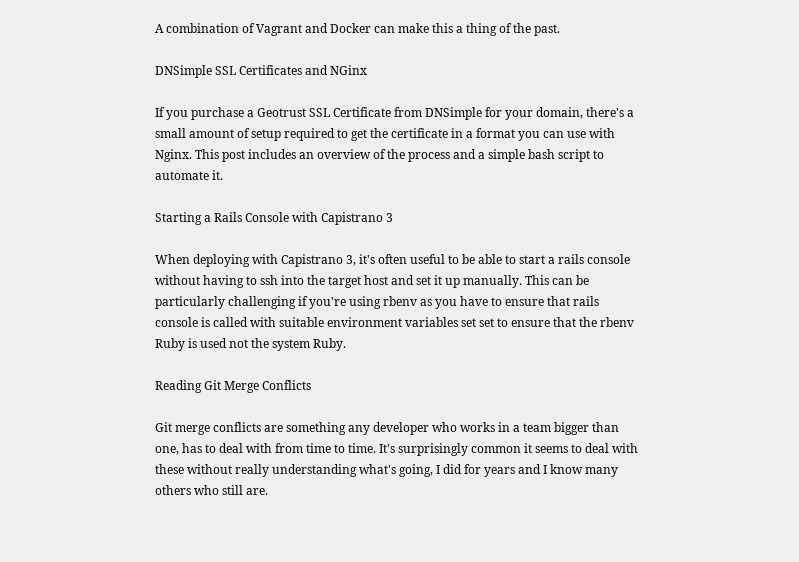A combination of Vagrant and Docker can make this a thing of the past.

DNSimple SSL Certificates and NGinx

If you purchase a Geotrust SSL Certificate from DNSimple for your domain, there's a small amount of setup required to get the certificate in a format you can use with Nginx. This post includes an overview of the process and a simple bash script to automate it.

Starting a Rails Console with Capistrano 3

When deploying with Capistrano 3, it's often useful to be able to start a rails console without having to ssh into the target host and set it up manually. This can be particularly challenging if you're using rbenv as you have to ensure that rails console is called with suitable environment variables set set to ensure that the rbenv Ruby is used not the system Ruby.

Reading Git Merge Conflicts

Git merge conflicts are something any developer who works in a team bigger than one, has to deal with from time to time. It's surprisingly common it seems to deal with these without really understanding what's going, I did for years and I know many others who still are.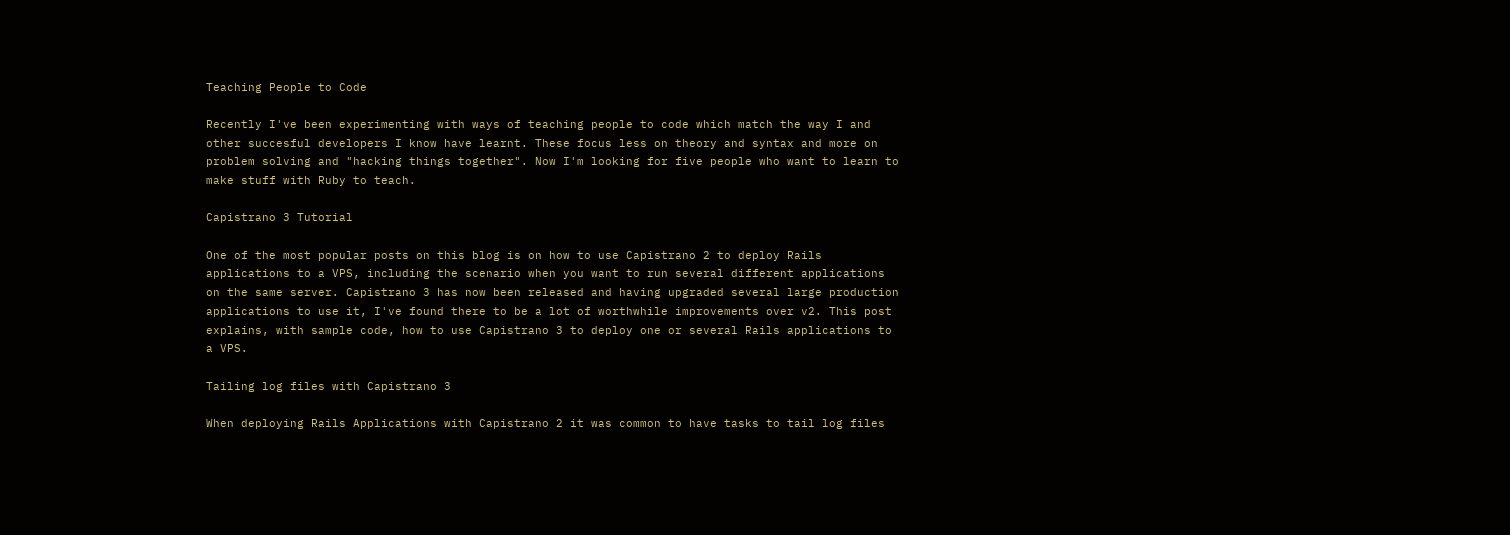Teaching People to Code

Recently I've been experimenting with ways of teaching people to code which match the way I and other succesful developers I know have learnt. These focus less on theory and syntax and more on problem solving and "hacking things together". Now I'm looking for five people who want to learn to make stuff with Ruby to teach.

Capistrano 3 Tutorial

One of the most popular posts on this blog is on how to use Capistrano 2 to deploy Rails applications to a VPS, including the scenario when you want to run several different applications on the same server. Capistrano 3 has now been released and having upgraded several large production applications to use it, I've found there to be a lot of worthwhile improvements over v2. This post explains, with sample code, how to use Capistrano 3 to deploy one or several Rails applications to a VPS.

Tailing log files with Capistrano 3

When deploying Rails Applications with Capistrano 2 it was common to have tasks to tail log files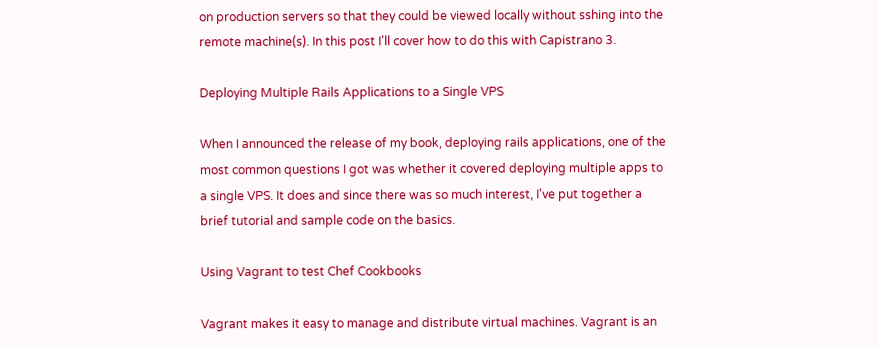on production servers so that they could be viewed locally without sshing into the remote machine(s). In this post I'll cover how to do this with Capistrano 3.

Deploying Multiple Rails Applications to a Single VPS

When I announced the release of my book, deploying rails applications, one of the most common questions I got was whether it covered deploying multiple apps to a single VPS. It does and since there was so much interest, I've put together a brief tutorial and sample code on the basics.

Using Vagrant to test Chef Cookbooks

Vagrant makes it easy to manage and distribute virtual machines. Vagrant is an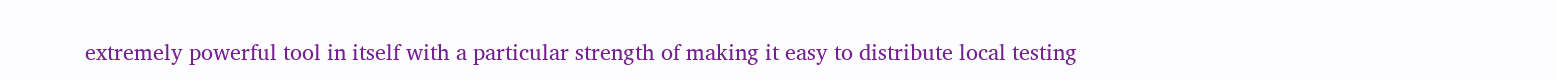extremely powerful tool in itself with a particular strength of making it easy to distribute local testing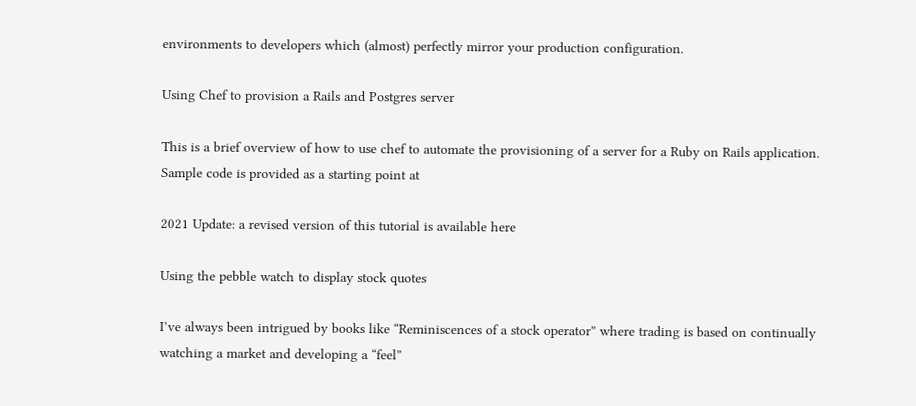environments to developers which (almost) perfectly mirror your production configuration.

Using Chef to provision a Rails and Postgres server

This is a brief overview of how to use chef to automate the provisioning of a server for a Ruby on Rails application. Sample code is provided as a starting point at

2021 Update: a revised version of this tutorial is available here

Using the pebble watch to display stock quotes

I’ve always been intrigued by books like “Reminiscences of a stock operator” where trading is based on continually watching a market and developing a “feel”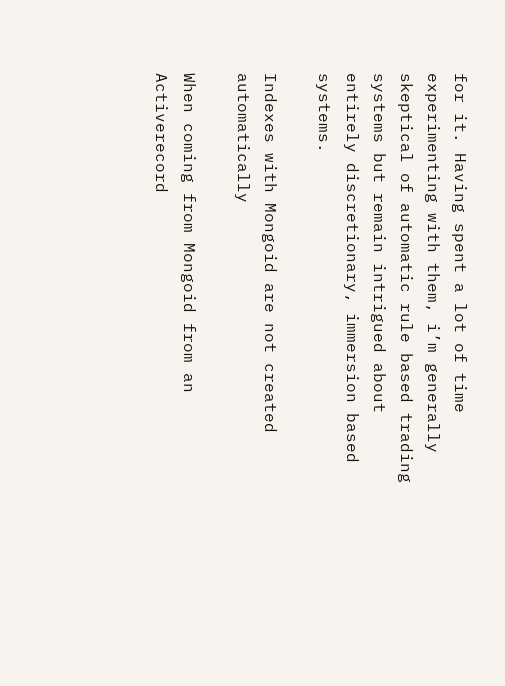for it. Having spent a lot of time experimenting with them, i’m generally skeptical of automatic rule based trading systems but remain intrigued about entirely discretionary, immersion based systems.

Indexes with Mongoid are not created automatically

When coming from Mongoid from an Activerecord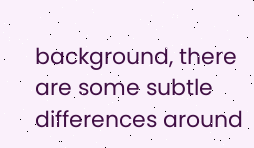background, there are some subtle differences around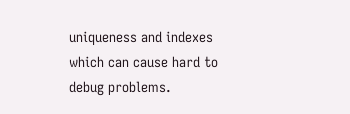uniqueness and indexes which can cause hard to debug problems.